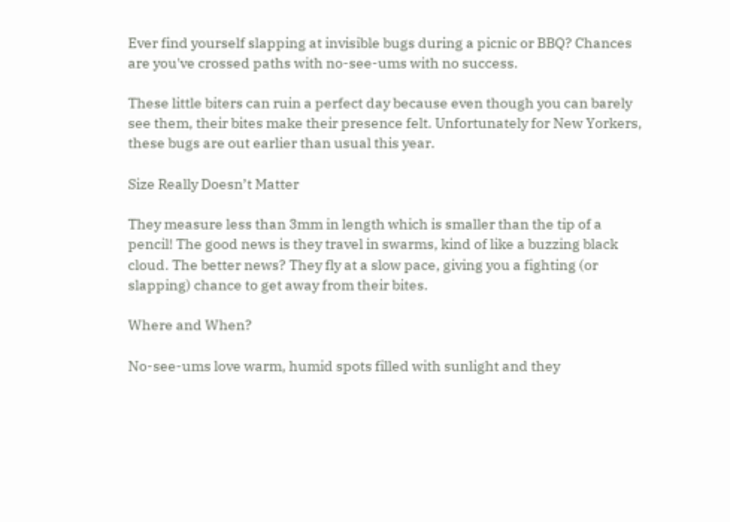Ever find yourself slapping at invisible bugs during a picnic or BBQ? Chances are you've crossed paths with no-see-ums with no success.

These little biters can ruin a perfect day because even though you can barely see them, their bites make their presence felt. Unfortunately for New Yorkers, these bugs are out earlier than usual this year.

Size Really Doesn’t Matter

They measure less than 3mm in length which is smaller than the tip of a pencil! The good news is they travel in swarms, kind of like a buzzing black cloud. The better news? They fly at a slow pace, giving you a fighting (or slapping) chance to get away from their bites.

Where and When?

No-see-ums love warm, humid spots filled with sunlight and they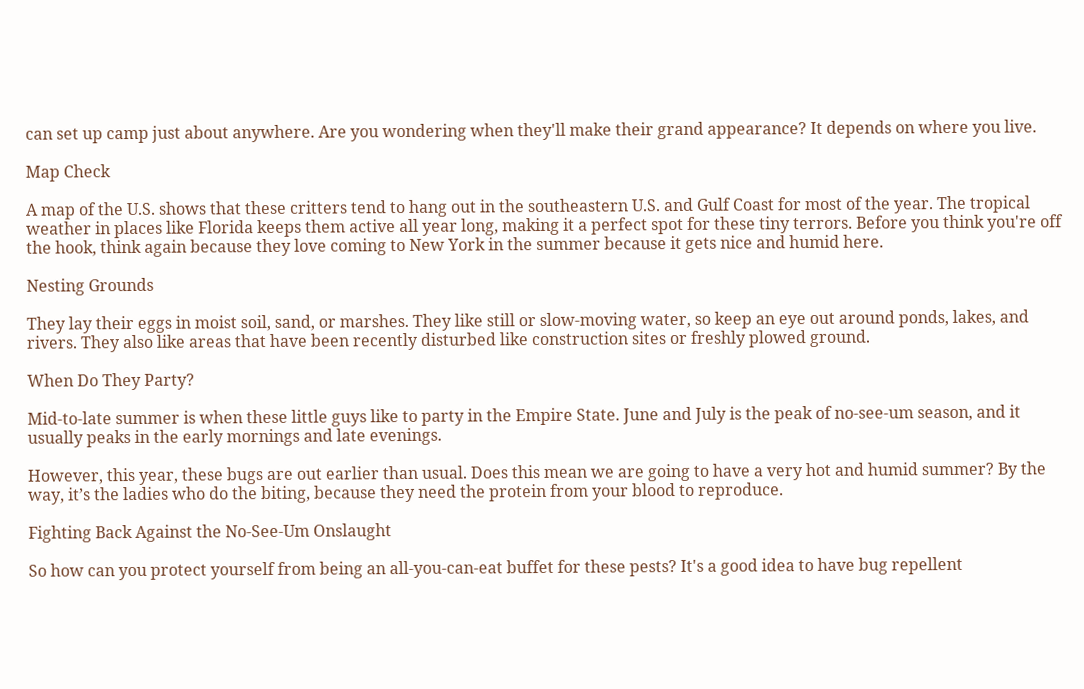can set up camp just about anywhere. Are you wondering when they'll make their grand appearance? It depends on where you live.

Map Check

A map of the U.S. shows that these critters tend to hang out in the southeastern U.S. and Gulf Coast for most of the year. The tropical weather in places like Florida keeps them active all year long, making it a perfect spot for these tiny terrors. Before you think you're off the hook, think again because they love coming to New York in the summer because it gets nice and humid here.

Nesting Grounds

They lay their eggs in moist soil, sand, or marshes. They like still or slow-moving water, so keep an eye out around ponds, lakes, and rivers. They also like areas that have been recently disturbed like construction sites or freshly plowed ground.

When Do They Party?

Mid-to-late summer is when these little guys like to party in the Empire State. June and July is the peak of no-see-um season, and it usually peaks in the early mornings and late evenings.

However, this year, these bugs are out earlier than usual. Does this mean we are going to have a very hot and humid summer? By the way, it’s the ladies who do the biting, because they need the protein from your blood to reproduce.

Fighting Back Against the No-See-Um Onslaught

So how can you protect yourself from being an all-you-can-eat buffet for these pests? It's a good idea to have bug repellent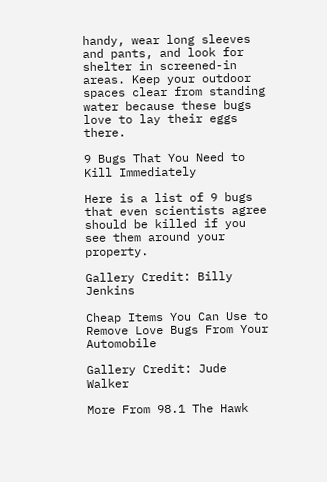handy, wear long sleeves and pants, and look for shelter in screened-in areas. Keep your outdoor spaces clear from standing water because these bugs love to lay their eggs there.

9 Bugs That You Need to Kill Immediately

Here is a list of 9 bugs that even scientists agree should be killed if you see them around your property.

Gallery Credit: Billy Jenkins

Cheap Items You Can Use to Remove Love Bugs From Your Automobile

Gallery Credit: Jude Walker

More From 98.1 The Hawk